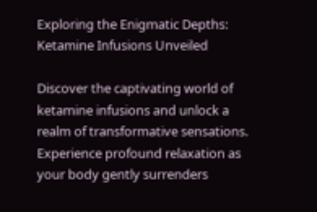Exploring the Enigmatic Depths: Ketamine Infusions Unveiled

Discover the captivating world of ketamine infusions and unlock a realm of transformative sensations. Experience profound relaxation as your body gently surrenders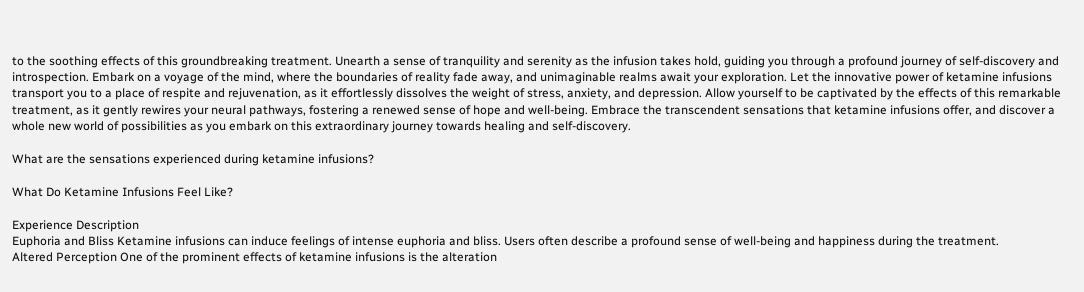to the soothing effects of this groundbreaking treatment. Unearth a sense of tranquility and serenity as the infusion takes hold, guiding you through a profound journey of self-discovery and introspection. Embark on a voyage of the mind, where the boundaries of reality fade away, and unimaginable realms await your exploration. Let the innovative power of ketamine infusions transport you to a place of respite and rejuvenation, as it effortlessly dissolves the weight of stress, anxiety, and depression. Allow yourself to be captivated by the effects of this remarkable treatment, as it gently rewires your neural pathways, fostering a renewed sense of hope and well-being. Embrace the transcendent sensations that ketamine infusions offer, and discover a whole new world of possibilities as you embark on this extraordinary journey towards healing and self-discovery.

What are the sensations experienced during ketamine infusions?

What Do Ketamine Infusions Feel Like?

Experience Description
Euphoria and Bliss Ketamine infusions can induce feelings of intense euphoria and bliss. Users often describe a profound sense of well-being and happiness during the treatment.
Altered Perception One of the prominent effects of ketamine infusions is the alteration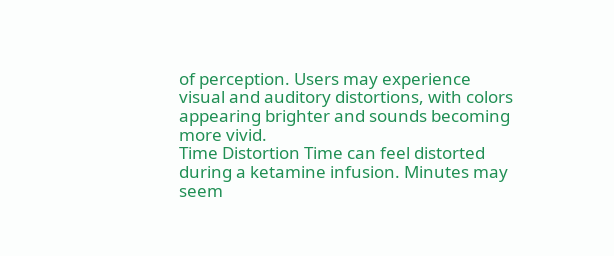of perception. Users may experience visual and auditory distortions, with colors appearing brighter and sounds becoming more vivid.
Time Distortion Time can feel distorted during a ketamine infusion. Minutes may seem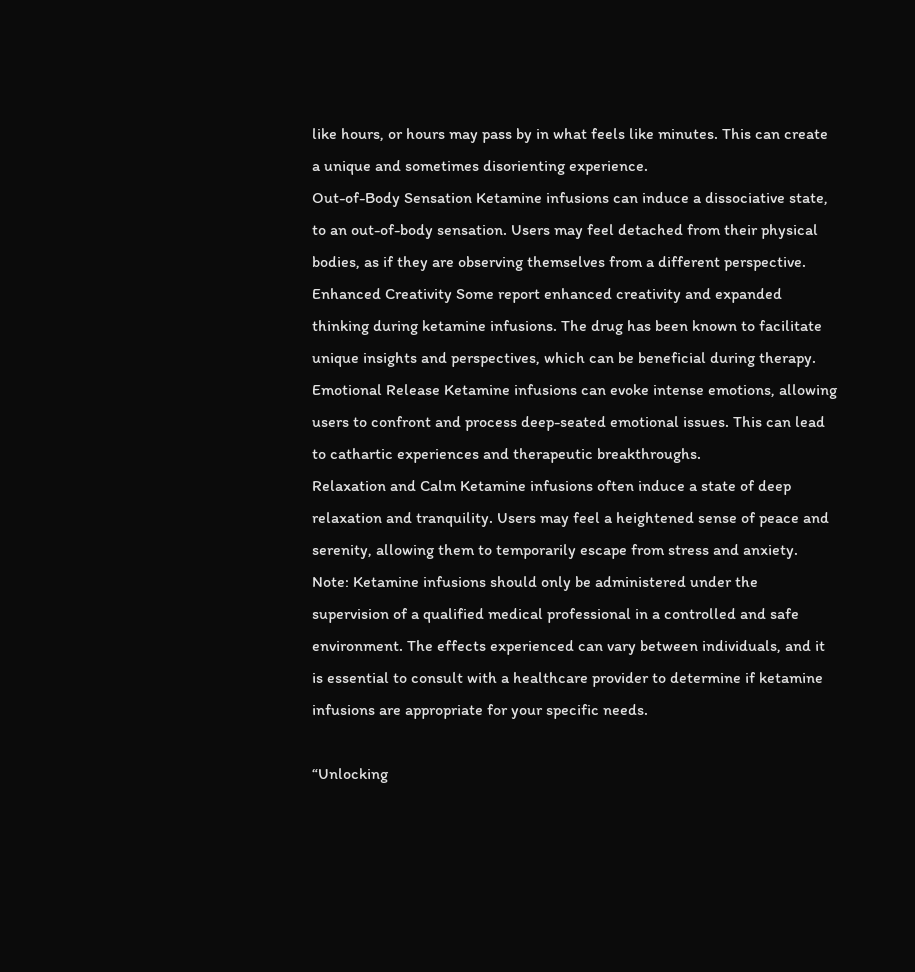like hours, or hours may pass by in what feels like minutes. This can create a unique and sometimes disorienting experience.
Out-of-Body Sensation Ketamine infusions can induce a dissociative state, to an out-of-body sensation. Users may feel detached from their physical bodies, as if they are observing themselves from a different perspective.
Enhanced Creativity Some report enhanced creativity and expanded thinking during ketamine infusions. The drug has been known to facilitate unique insights and perspectives, which can be beneficial during therapy.
Emotional Release Ketamine infusions can evoke intense emotions, allowing users to confront and process deep-seated emotional issues. This can lead to cathartic experiences and therapeutic breakthroughs.
Relaxation and Calm Ketamine infusions often induce a state of deep relaxation and tranquility. Users may feel a heightened sense of peace and serenity, allowing them to temporarily escape from stress and anxiety.
Note: Ketamine infusions should only be administered under the supervision of a qualified medical professional in a controlled and safe environment. The effects experienced can vary between individuals, and it is essential to consult with a healthcare provider to determine if ketamine infusions are appropriate for your specific needs.

“Unlocking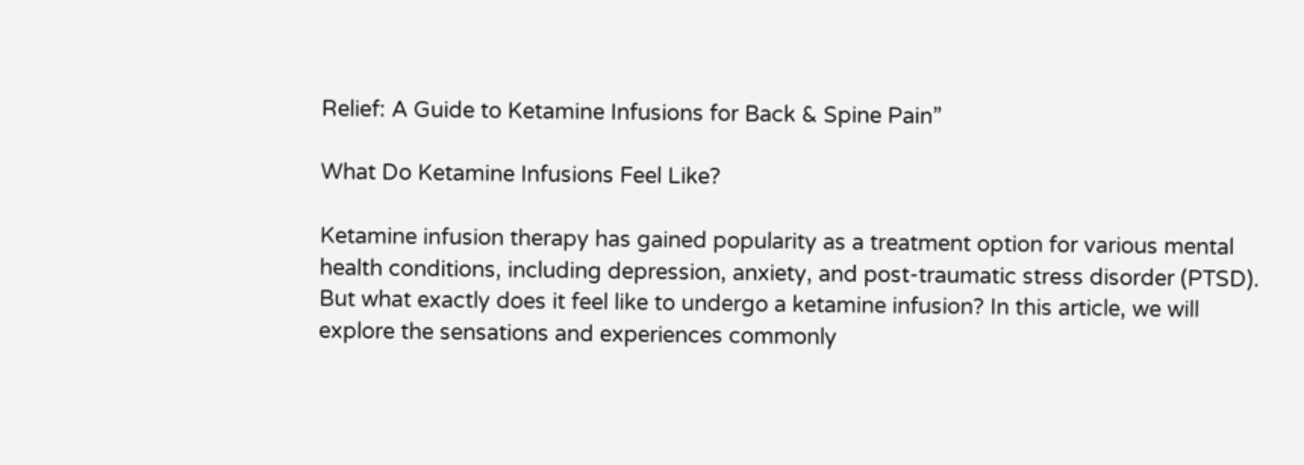Relief: A Guide to Ketamine Infusions for Back & Spine Pain”

What Do Ketamine Infusions Feel Like?

Ketamine infusion therapy has gained popularity as a treatment option for various mental health conditions, including depression, anxiety, and post-traumatic stress disorder (PTSD). But what exactly does it feel like to undergo a ketamine infusion? In this article, we will explore the sensations and experiences commonly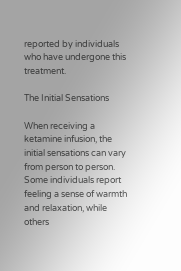reported by individuals who have undergone this treatment.

The Initial Sensations

When receiving a ketamine infusion, the initial sensations can vary from person to person. Some individuals report feeling a sense of warmth and relaxation, while others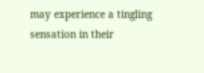may experience a tingling sensation in their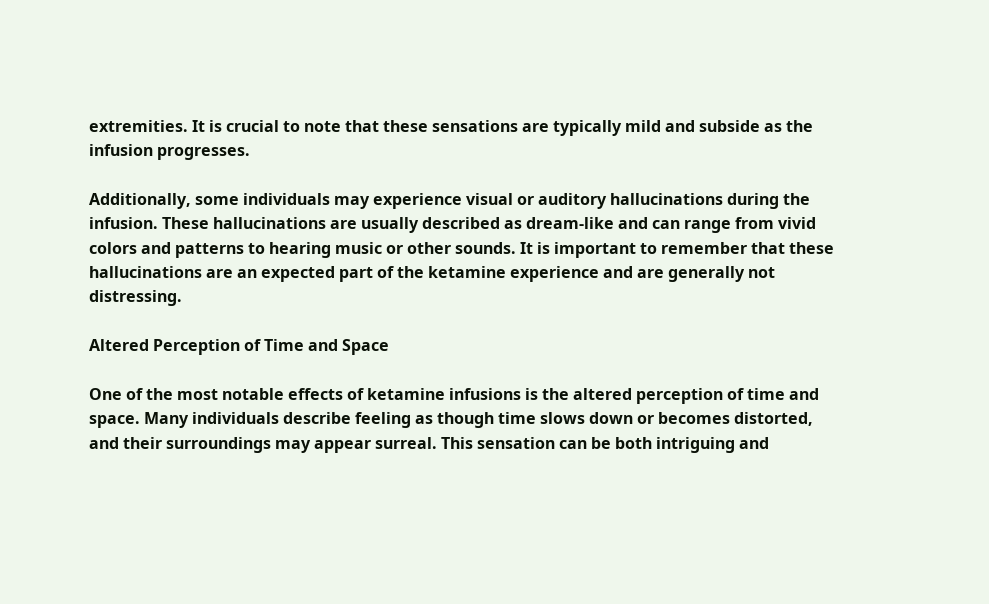extremities. It is crucial to note that these sensations are typically mild and subside as the infusion progresses.

Additionally, some individuals may experience visual or auditory hallucinations during the infusion. These hallucinations are usually described as dream-like and can range from vivid colors and patterns to hearing music or other sounds. It is important to remember that these hallucinations are an expected part of the ketamine experience and are generally not distressing.

Altered Perception of Time and Space

One of the most notable effects of ketamine infusions is the altered perception of time and space. Many individuals describe feeling as though time slows down or becomes distorted, and their surroundings may appear surreal. This sensation can be both intriguing and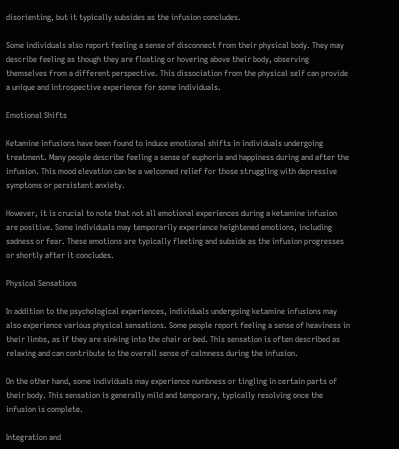disorienting, but it typically subsides as the infusion concludes.

Some individuals also report feeling a sense of disconnect from their physical body. They may describe feeling as though they are floating or hovering above their body, observing themselves from a different perspective. This dissociation from the physical self can provide a unique and introspective experience for some individuals.

Emotional Shifts

Ketamine infusions have been found to induce emotional shifts in individuals undergoing treatment. Many people describe feeling a sense of euphoria and happiness during and after the infusion. This mood elevation can be a welcomed relief for those struggling with depressive symptoms or persistent anxiety.

However, it is crucial to note that not all emotional experiences during a ketamine infusion are positive. Some individuals may temporarily experience heightened emotions, including sadness or fear. These emotions are typically fleeting and subside as the infusion progresses or shortly after it concludes.

Physical Sensations

In addition to the psychological experiences, individuals undergoing ketamine infusions may also experience various physical sensations. Some people report feeling a sense of heaviness in their limbs, as if they are sinking into the chair or bed. This sensation is often described as relaxing and can contribute to the overall sense of calmness during the infusion.

On the other hand, some individuals may experience numbness or tingling in certain parts of their body. This sensation is generally mild and temporary, typically resolving once the infusion is complete.

Integration and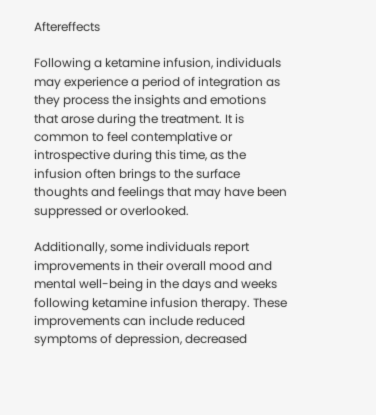Aftereffects

Following a ketamine infusion, individuals may experience a period of integration as they process the insights and emotions that arose during the treatment. It is common to feel contemplative or introspective during this time, as the infusion often brings to the surface thoughts and feelings that may have been suppressed or overlooked.

Additionally, some individuals report improvements in their overall mood and mental well-being in the days and weeks following ketamine infusion therapy. These improvements can include reduced symptoms of depression, decreased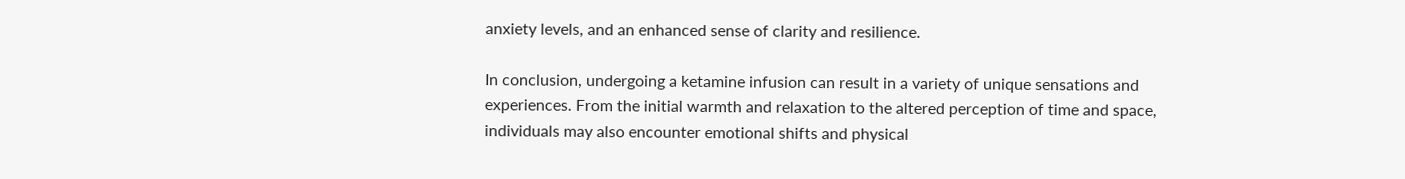anxiety levels, and an enhanced sense of clarity and resilience.

In conclusion, undergoing a ketamine infusion can result in a variety of unique sensations and experiences. From the initial warmth and relaxation to the altered perception of time and space, individuals may also encounter emotional shifts and physical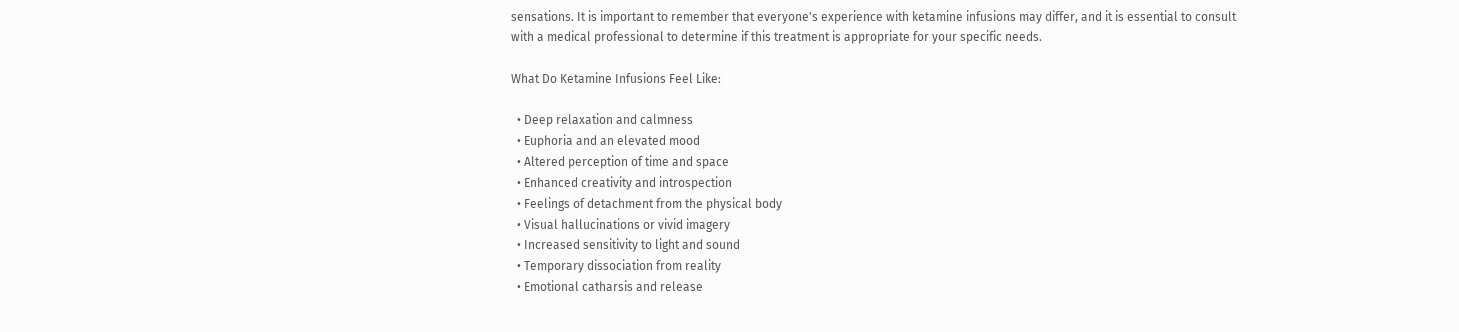sensations. It is important to remember that everyone's experience with ketamine infusions may differ, and it is essential to consult with a medical professional to determine if this treatment is appropriate for your specific needs.

What Do Ketamine Infusions Feel Like:

  • Deep relaxation and calmness
  • Euphoria and an elevated mood
  • Altered perception of time and space
  • Enhanced creativity and introspection
  • Feelings of detachment from the physical body
  • Visual hallucinations or vivid imagery
  • Increased sensitivity to light and sound
  • Temporary dissociation from reality
  • Emotional catharsis and release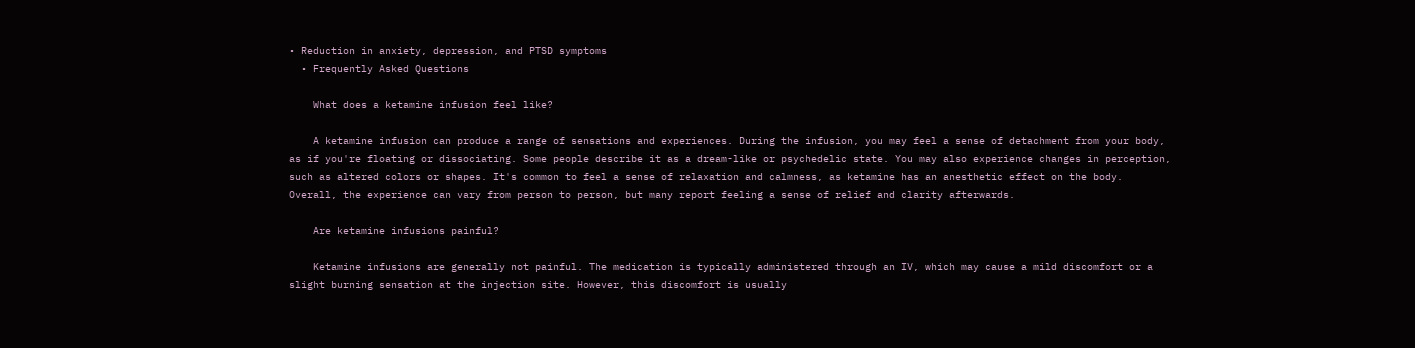• Reduction in anxiety, depression, and PTSD symptoms
  • Frequently Asked Questions

    What does a ketamine infusion feel like?

    A ketamine infusion can produce a range of sensations and experiences. During the infusion, you may feel a sense of detachment from your body, as if you're floating or dissociating. Some people describe it as a dream-like or psychedelic state. You may also experience changes in perception, such as altered colors or shapes. It's common to feel a sense of relaxation and calmness, as ketamine has an anesthetic effect on the body. Overall, the experience can vary from person to person, but many report feeling a sense of relief and clarity afterwards.

    Are ketamine infusions painful?

    Ketamine infusions are generally not painful. The medication is typically administered through an IV, which may cause a mild discomfort or a slight burning sensation at the injection site. However, this discomfort is usually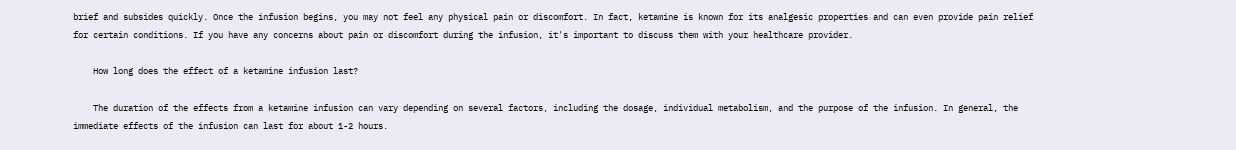brief and subsides quickly. Once the infusion begins, you may not feel any physical pain or discomfort. In fact, ketamine is known for its analgesic properties and can even provide pain relief for certain conditions. If you have any concerns about pain or discomfort during the infusion, it's important to discuss them with your healthcare provider.

    How long does the effect of a ketamine infusion last?

    The duration of the effects from a ketamine infusion can vary depending on several factors, including the dosage, individual metabolism, and the purpose of the infusion. In general, the immediate effects of the infusion can last for about 1-2 hours.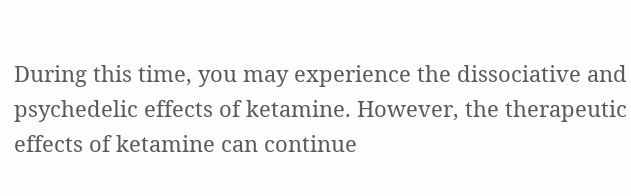During this time, you may experience the dissociative and psychedelic effects of ketamine. However, the therapeutic effects of ketamine can continue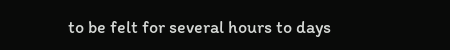to be felt for several hours to days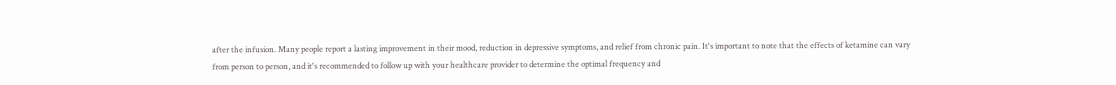after the infusion. Many people report a lasting improvement in their mood, reduction in depressive symptoms, and relief from chronic pain. It's important to note that the effects of ketamine can vary from person to person, and it's recommended to follow up with your healthcare provider to determine the optimal frequency and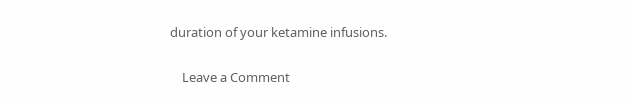duration of your ketamine infusions.

    Leave a Comment